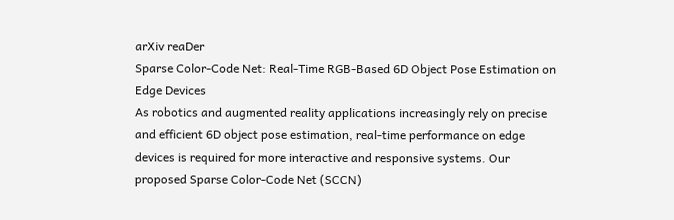arXiv reaDer
Sparse Color-Code Net: Real-Time RGB-Based 6D Object Pose Estimation on Edge Devices
As robotics and augmented reality applications increasingly rely on precise and efficient 6D object pose estimation, real-time performance on edge devices is required for more interactive and responsive systems. Our proposed Sparse Color-Code Net (SCCN)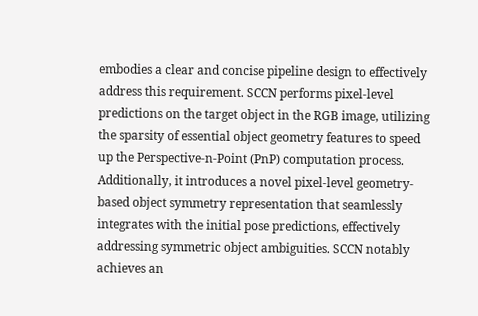embodies a clear and concise pipeline design to effectively address this requirement. SCCN performs pixel-level predictions on the target object in the RGB image, utilizing the sparsity of essential object geometry features to speed up the Perspective-n-Point (PnP) computation process. Additionally, it introduces a novel pixel-level geometry-based object symmetry representation that seamlessly integrates with the initial pose predictions, effectively addressing symmetric object ambiguities. SCCN notably achieves an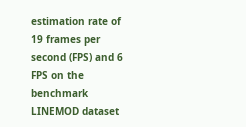estimation rate of 19 frames per second (FPS) and 6 FPS on the benchmark LINEMOD dataset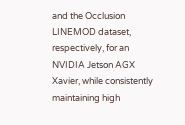and the Occlusion LINEMOD dataset, respectively, for an NVIDIA Jetson AGX Xavier, while consistently maintaining high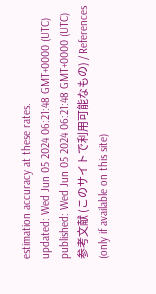estimation accuracy at these rates.
updated: Wed Jun 05 2024 06:21:48 GMT+0000 (UTC)
published: Wed Jun 05 2024 06:21:48 GMT+0000 (UTC)
参考文献 (このサイトで利用可能なもの) / References (only if available on this site)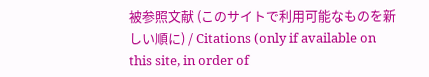被参照文献 (このサイトで利用可能なものを新しい順に) / Citations (only if available on this site, in order of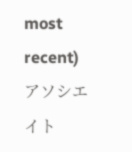most recent)アソシエイト